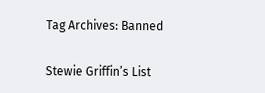Tag Archives: Banned

Stewie Griffin’s List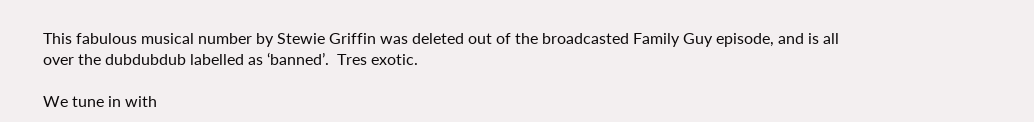This fabulous musical number by Stewie Griffin was deleted out of the broadcasted Family Guy episode, and is all over the dubdubdub labelled as ‘banned’.  Tres exotic.

We tune in with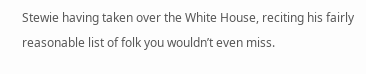Stewie having taken over the White House, reciting his fairly reasonable list of folk you wouldn’t even miss.